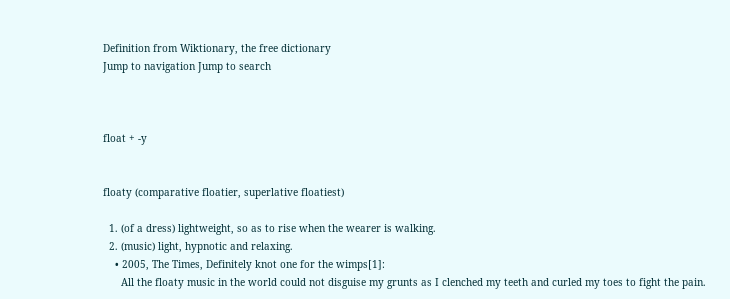Definition from Wiktionary, the free dictionary
Jump to navigation Jump to search



float + -y


floaty (comparative floatier, superlative floatiest)

  1. (of a dress) lightweight, so as to rise when the wearer is walking.
  2. (music) light, hypnotic and relaxing.
    • 2005, The Times, Definitely knot one for the wimps[1]:
      All the floaty music in the world could not disguise my grunts as I clenched my teeth and curled my toes to fight the pain.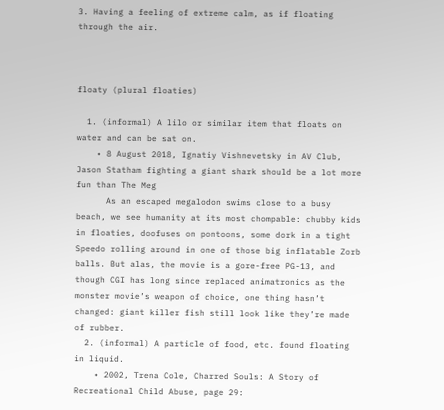3. Having a feeling of extreme calm, as if floating through the air.



floaty (plural floaties)

  1. (informal) A lilo or similar item that floats on water and can be sat on.
    • 8 August 2018, Ignatiy Vishnevetsky in AV Club, Jason Statham fighting a giant shark should be a lot more fun than The Meg
      As an escaped megalodon swims close to a busy beach, we see humanity at its most chompable: chubby kids in floaties, doofuses on pontoons, some dork in a tight Speedo rolling around in one of those big inflatable Zorb balls. But alas, the movie is a gore-free PG-13, and though CGI has long since replaced animatronics as the monster movie’s weapon of choice, one thing hasn’t changed: giant killer fish still look like they’re made of rubber.
  2. (informal) A particle of food, etc. found floating in liquid.
    • 2002, Trena Cole, Charred Souls: A Story of Recreational Child Abuse, page 29: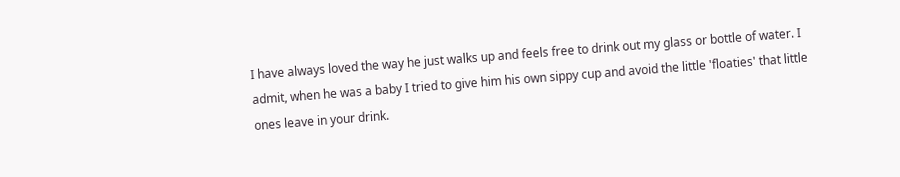I have always loved the way he just walks up and feels free to drink out my glass or bottle of water. I admit, when he was a baby I tried to give him his own sippy cup and avoid the little 'floaties' that little ones leave in your drink.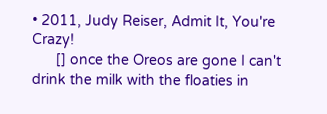• 2011, Judy Reiser, Admit It, You're Crazy!
      [] once the Oreos are gone I can't drink the milk with the floaties in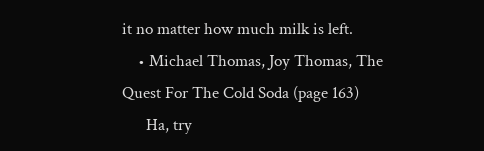it no matter how much milk is left.
    • Michael Thomas, Joy Thomas, The Quest For The Cold Soda (page 163)
      Ha, try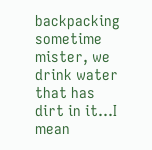backpacking sometime mister, we drink water that has dirt in it...I mean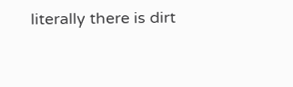literally there is dirt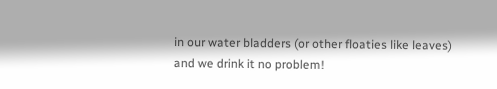in our water bladders (or other floaties like leaves) and we drink it no problem!